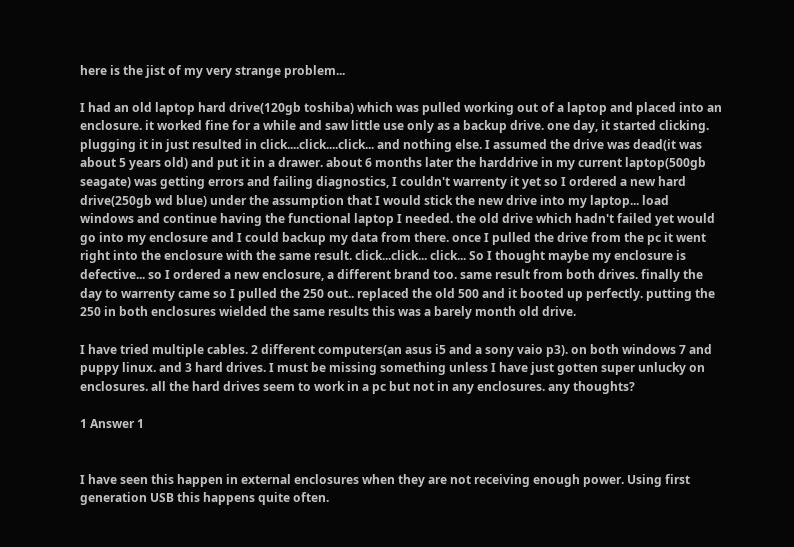here is the jist of my very strange problem...

I had an old laptop hard drive(120gb toshiba) which was pulled working out of a laptop and placed into an enclosure. it worked fine for a while and saw little use only as a backup drive. one day, it started clicking. plugging it in just resulted in click....click....click... and nothing else. I assumed the drive was dead(it was about 5 years old) and put it in a drawer. about 6 months later the harddrive in my current laptop(500gb seagate) was getting errors and failing diagnostics, I couldn't warrenty it yet so I ordered a new hard drive(250gb wd blue) under the assumption that I would stick the new drive into my laptop... load windows and continue having the functional laptop I needed. the old drive which hadn't failed yet would go into my enclosure and I could backup my data from there. once I pulled the drive from the pc it went right into the enclosure with the same result. click...click... click... So I thought maybe my enclosure is defective... so I ordered a new enclosure, a different brand too. same result from both drives. finally the day to warrenty came so I pulled the 250 out.. replaced the old 500 and it booted up perfectly. putting the 250 in both enclosures wielded the same results this was a barely month old drive.

I have tried multiple cables. 2 different computers(an asus i5 and a sony vaio p3). on both windows 7 and puppy linux. and 3 hard drives. I must be missing something unless I have just gotten super unlucky on enclosures. all the hard drives seem to work in a pc but not in any enclosures. any thoughts?

1 Answer 1


I have seen this happen in external enclosures when they are not receiving enough power. Using first generation USB this happens quite often.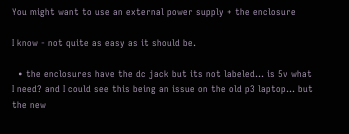You might want to use an external power supply + the enclosure

I know - not quite as easy as it should be.

  • the enclosures have the dc jack but its not labeled... is 5v what I need? and I could see this being an issue on the old p3 laptop... but the new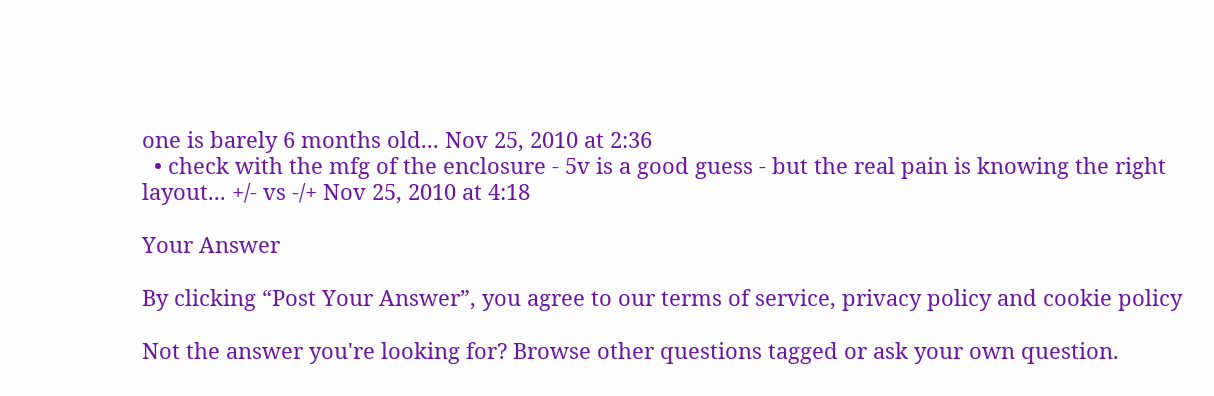one is barely 6 months old... Nov 25, 2010 at 2:36
  • check with the mfg of the enclosure - 5v is a good guess - but the real pain is knowing the right layout... +/- vs -/+ Nov 25, 2010 at 4:18

Your Answer

By clicking “Post Your Answer”, you agree to our terms of service, privacy policy and cookie policy

Not the answer you're looking for? Browse other questions tagged or ask your own question.